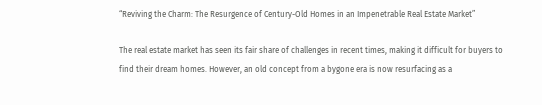“Reviving the Charm: The Resurgence of Century-Old Homes in an Impenetrable Real Estate Market”

The real estate market has seen its fair share of challenges in recent times, making it difficult for buyers to find their dream homes. However, an old concept from a bygone era is now resurfacing as a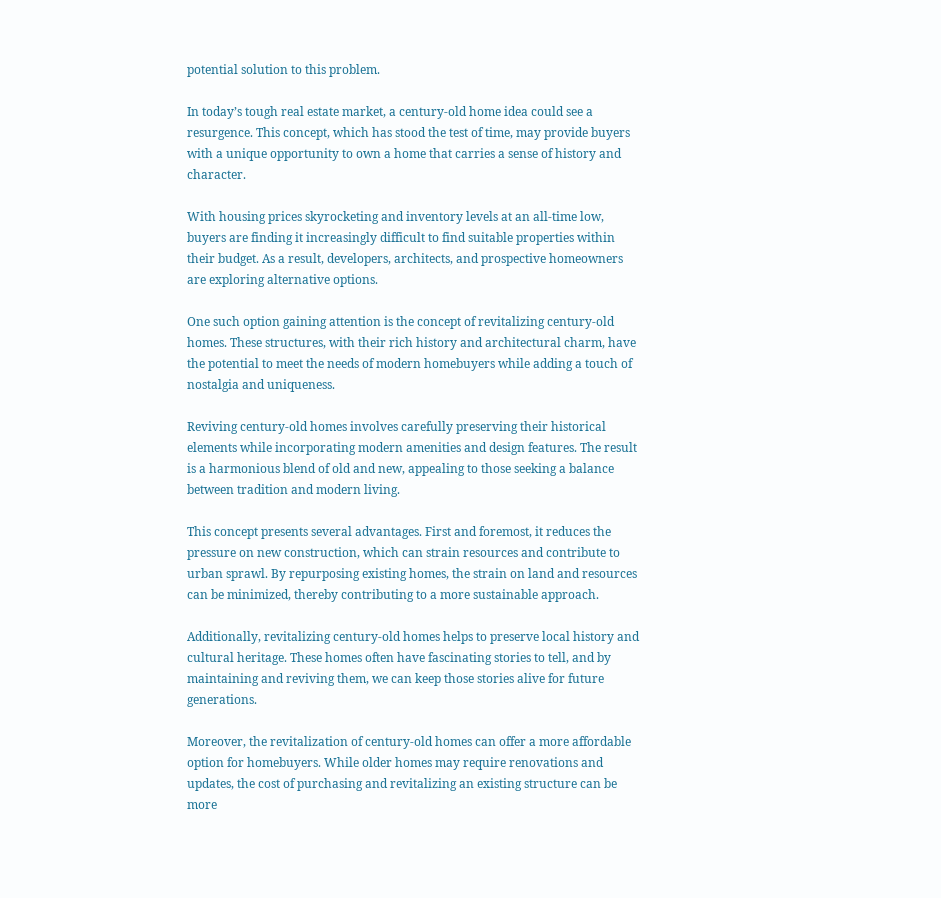potential solution to this problem.

In today’s tough real estate market, a century-old home idea could see a resurgence. This concept, which has stood the test of time, may provide buyers with a unique opportunity to own a home that carries a sense of history and character.

With housing prices skyrocketing and inventory levels at an all-time low, buyers are finding it increasingly difficult to find suitable properties within their budget. As a result, developers, architects, and prospective homeowners are exploring alternative options.

One such option gaining attention is the concept of revitalizing century-old homes. These structures, with their rich history and architectural charm, have the potential to meet the needs of modern homebuyers while adding a touch of nostalgia and uniqueness.

Reviving century-old homes involves carefully preserving their historical elements while incorporating modern amenities and design features. The result is a harmonious blend of old and new, appealing to those seeking a balance between tradition and modern living.

This concept presents several advantages. First and foremost, it reduces the pressure on new construction, which can strain resources and contribute to urban sprawl. By repurposing existing homes, the strain on land and resources can be minimized, thereby contributing to a more sustainable approach.

Additionally, revitalizing century-old homes helps to preserve local history and cultural heritage. These homes often have fascinating stories to tell, and by maintaining and reviving them, we can keep those stories alive for future generations.

Moreover, the revitalization of century-old homes can offer a more affordable option for homebuyers. While older homes may require renovations and updates, the cost of purchasing and revitalizing an existing structure can be more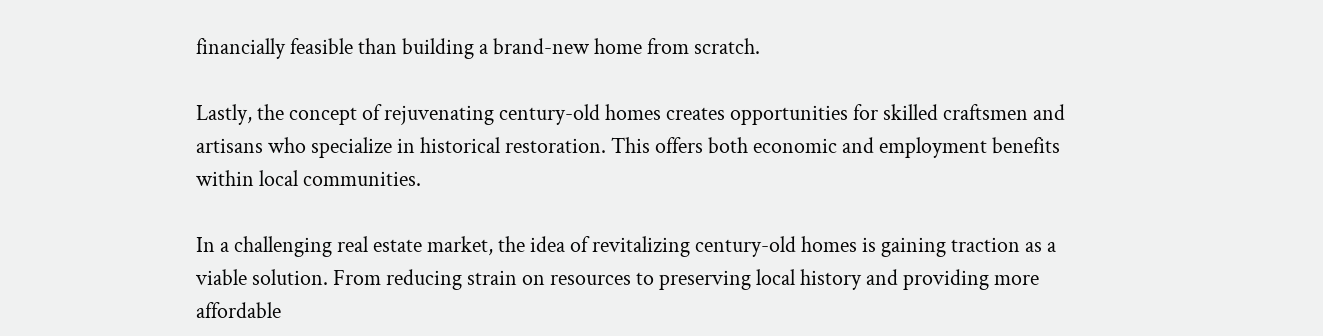financially feasible than building a brand-new home from scratch.

Lastly, the concept of rejuvenating century-old homes creates opportunities for skilled craftsmen and artisans who specialize in historical restoration. This offers both economic and employment benefits within local communities.

In a challenging real estate market, the idea of revitalizing century-old homes is gaining traction as a viable solution. From reducing strain on resources to preserving local history and providing more affordable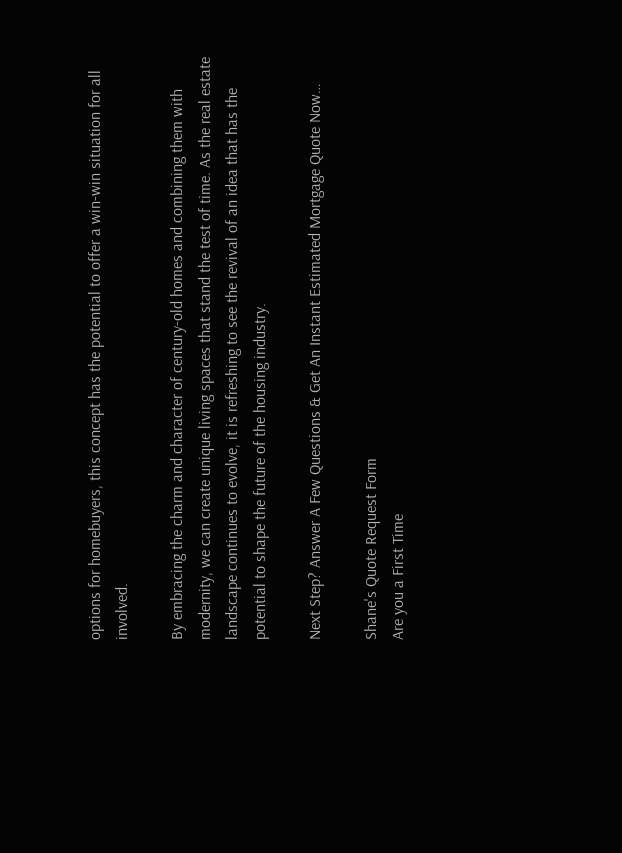options for homebuyers, this concept has the potential to offer a win-win situation for all involved.

By embracing the charm and character of century-old homes and combining them with modernity, we can create unique living spaces that stand the test of time. As the real estate landscape continues to evolve, it is refreshing to see the revival of an idea that has the potential to shape the future of the housing industry.

Next Step? Answer A Few Questions & Get An Instant Estimated Mortgage Quote Now…

Shane's Quote Request Form
Are you a First Time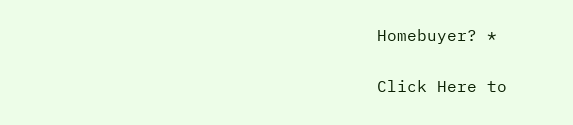Homebuyer? *

Click Here to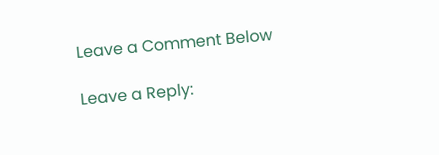Leave a Comment Below

Leave a Reply: